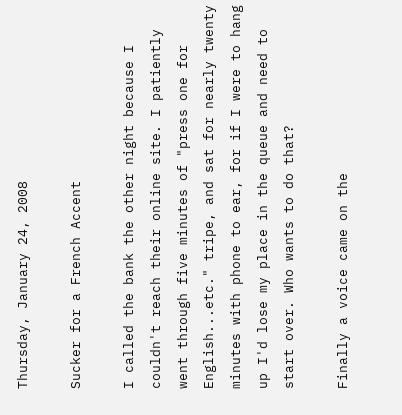Thursday, January 24, 2008

Sucker for a French Accent

I called the bank the other night because I couldn't reach their online site. I patiently went through five minutes of "press one for English...etc." tripe, and sat for nearly twenty minutes with phone to ear, for if I were to hang up I'd lose my place in the queue and need to start over. Who wants to do that?

Finally a voice came on the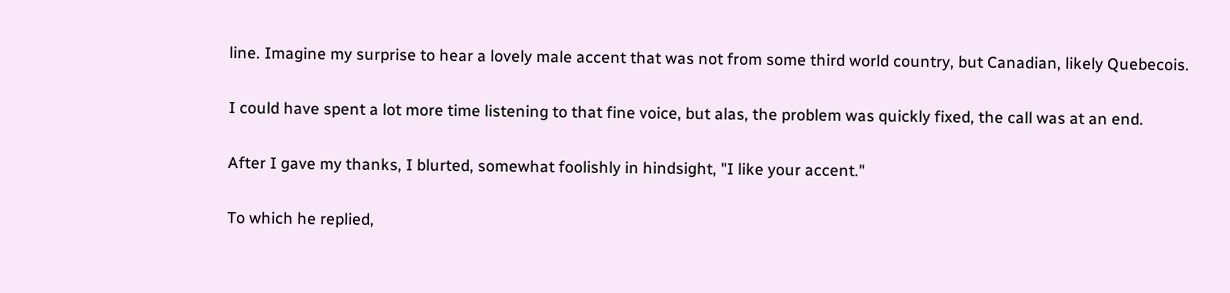line. Imagine my surprise to hear a lovely male accent that was not from some third world country, but Canadian, likely Quebecois.

I could have spent a lot more time listening to that fine voice, but alas, the problem was quickly fixed, the call was at an end.

After I gave my thanks, I blurted, somewhat foolishly in hindsight, "I like your accent."

To which he replied,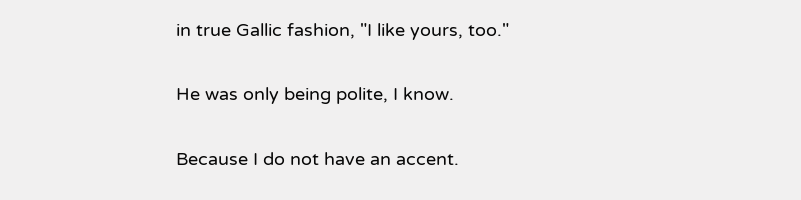in true Gallic fashion, "I like yours, too."

He was only being polite, I know.

Because I do not have an accent.